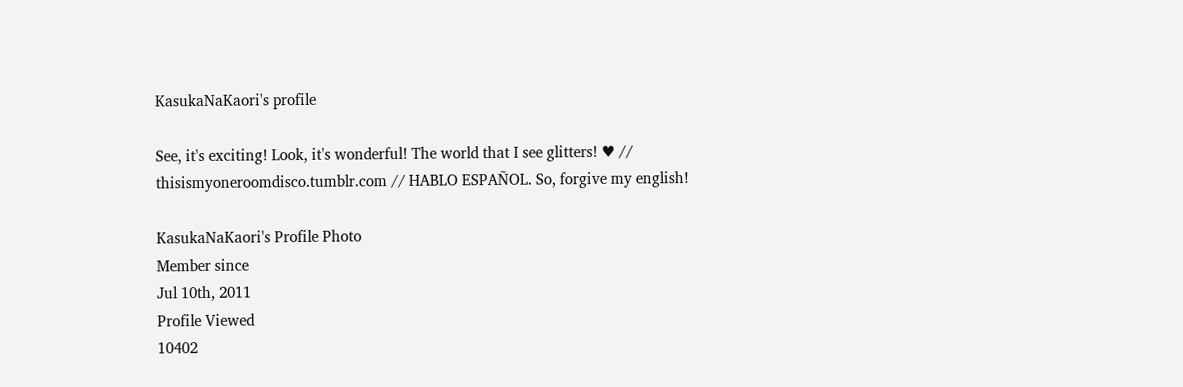KasukaNaKaori's profile

See, it's exciting! Look, it's wonderful! The world that I see glitters! ♥ // thisismyoneroomdisco.tumblr.com // HABLO ESPAÑOL. So, forgive my english!

KasukaNaKaori's Profile Photo
Member since
Jul 10th, 2011
Profile Viewed
10402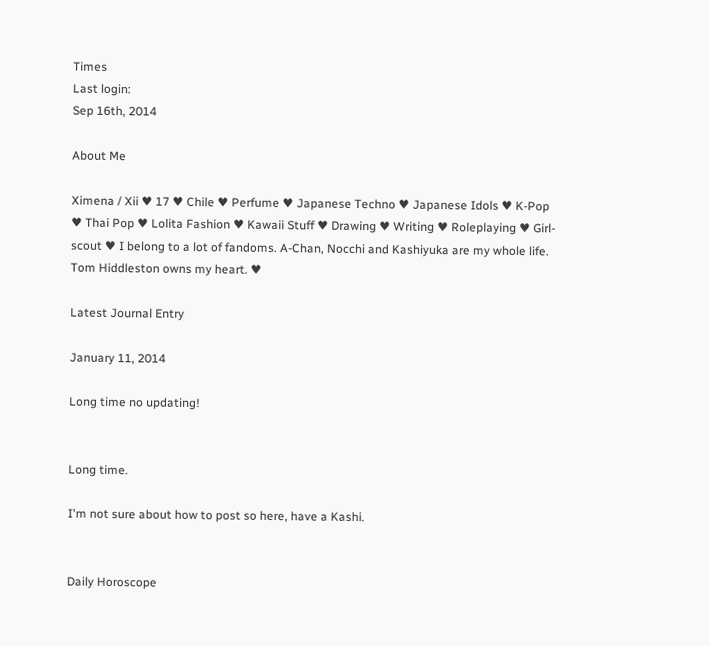Times
Last login:
Sep 16th, 2014

About Me

Ximena / Xii ♥ 17 ♥ Chile ♥ Perfume ♥ Japanese Techno ♥ Japanese Idols ♥ K-Pop ♥ Thai Pop ♥ Lolita Fashion ♥ Kawaii Stuff ♥ Drawing ♥ Writing ♥ Roleplaying ♥ Girl-scout ♥ I belong to a lot of fandoms. A-Chan, Nocchi and Kashiyuka are my whole life. Tom Hiddleston owns my heart. ♥

Latest Journal Entry

January 11, 2014

Long time no updating!


Long time.

I'm not sure about how to post so here, have a Kashi.


Daily Horoscope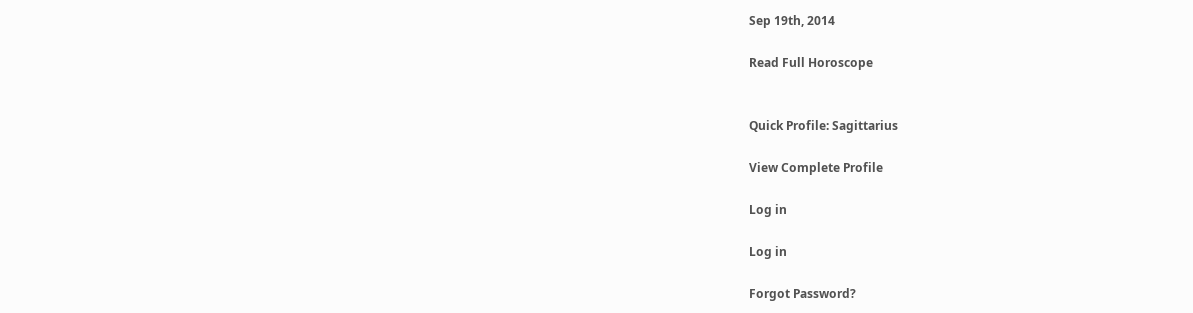Sep 19th, 2014

Read Full Horoscope


Quick Profile: Sagittarius

View Complete Profile

Log in

Log in

Forgot Password?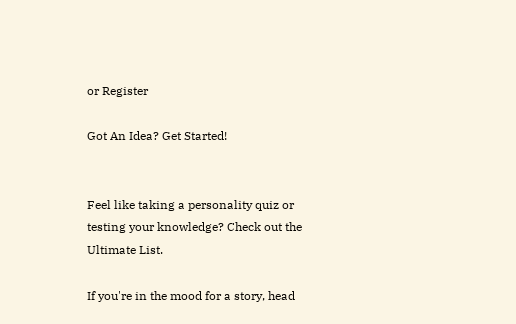or Register

Got An Idea? Get Started!


Feel like taking a personality quiz or testing your knowledge? Check out the Ultimate List.

If you're in the mood for a story, head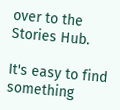over to the Stories Hub.

It's easy to find something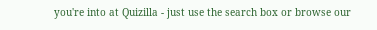you're into at Quizilla - just use the search box or browse our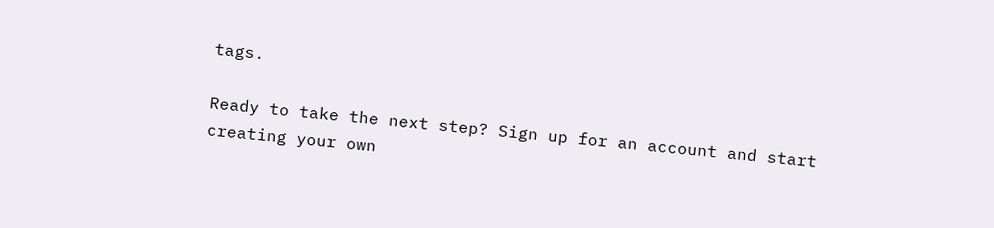tags.

Ready to take the next step? Sign up for an account and start creating your own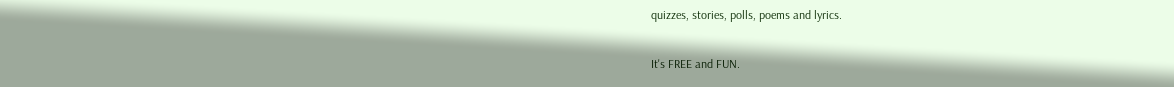quizzes, stories, polls, poems and lyrics.

It's FREE and FUN.